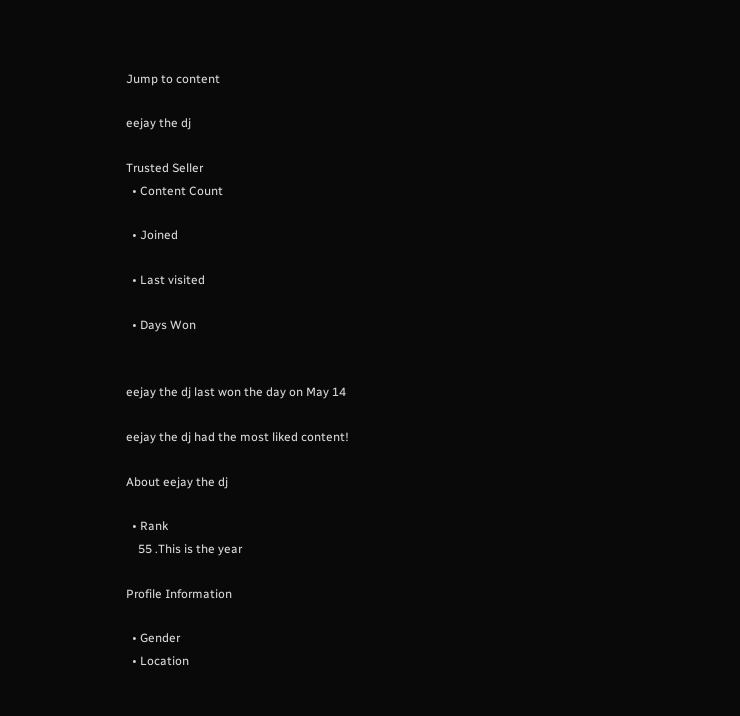Jump to content

eejay the dj

Trusted Seller
  • Content Count

  • Joined

  • Last visited

  • Days Won


eejay the dj last won the day on May 14

eejay the dj had the most liked content!

About eejay the dj

  • Rank
    55 .This is the year

Profile Information

  • Gender
  • Location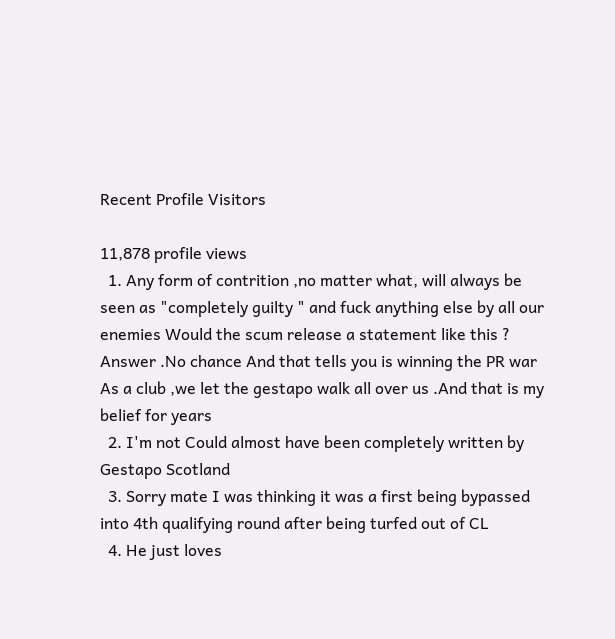Recent Profile Visitors

11,878 profile views
  1. Any form of contrition ,no matter what, will always be seen as "completely guilty " and fuck anything else by all our enemies Would the scum release a statement like this ? Answer .No chance And that tells you is winning the PR war As a club ,we let the gestapo walk all over us .And that is my belief for years
  2. I'm not Could almost have been completely written by Gestapo Scotland
  3. Sorry mate I was thinking it was a first being bypassed into 4th qualifying round after being turfed out of CL
  4. He just loves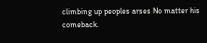climbing up peoples arses No matter his comeback.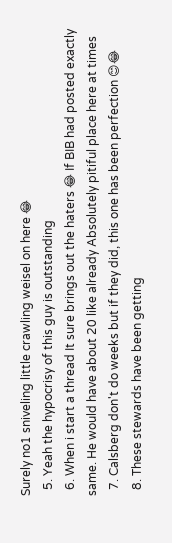Surely no1 sniveling little crawling weisel on here 😂
  5. Yeah the hypocrisy of this guy is outstanding
  6. When i start a thread It sure brings out the haters 😂 If BIB had posted exactly same. He would have about 20 like already Absolutely pitiful place here at times
  7. Calsberg don't do weeks but if they did, this one has been perfection 😊😂
  8. These stewards have been getting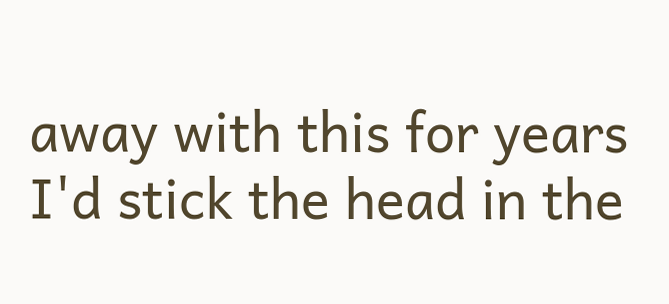away with this for years I'd stick the head in the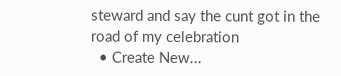steward and say the cunt got in the road of my celebration
  • Create New...